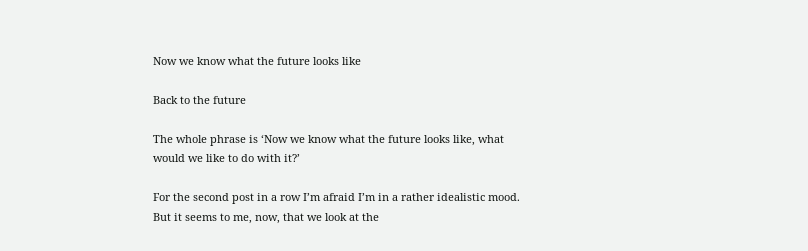Now we know what the future looks like

Back to the future

The whole phrase is ‘Now we know what the future looks like, what would we like to do with it?’

For the second post in a row I’m afraid I’m in a rather idealistic mood. But it seems to me, now, that we look at the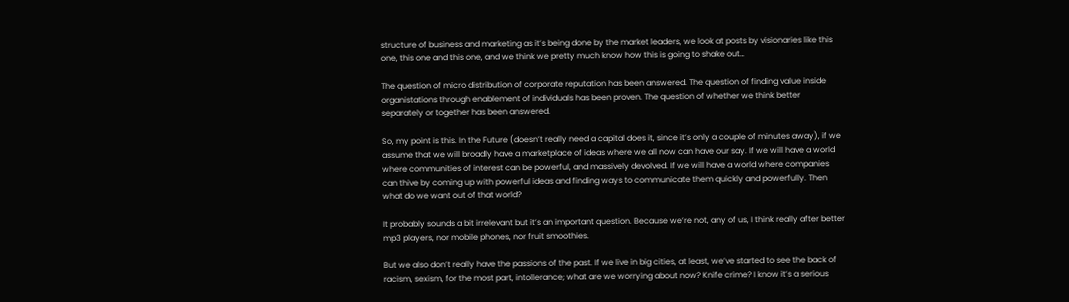structure of business and marketing as it’s being done by the market leaders, we look at posts by visionaries like this one, this one and this one, and we think we pretty much know how this is going to shake out…

The question of micro distribution of corporate reputation has been answered. The question of finding value inside organistations through enablement of individuals has been proven. The question of whether we think better separately or together has been answered.

So, my point is this. In the Future (doesn’t really need a capital does it, since it’s only a couple of minutes away), if we assume that we will broadly have a marketplace of ideas where we all now can have our say. If we will have a world where communities of interest can be powerful, and massively devolved. If we will have a world where companies can thive by coming up with powerful ideas and finding ways to communicate them quickly and powerfully. Then what do we want out of that world?

It probably sounds a bit irrelevant but it’s an important question. Because we’re not, any of us, I think really after better mp3 players, nor mobile phones, nor fruit smoothies.

But we also don’t really have the passions of the past. If we live in big cities, at least, we’ve started to see the back of racism, sexism, for the most part, intollerance; what are we worrying about now? Knife crime? I know it’s a serious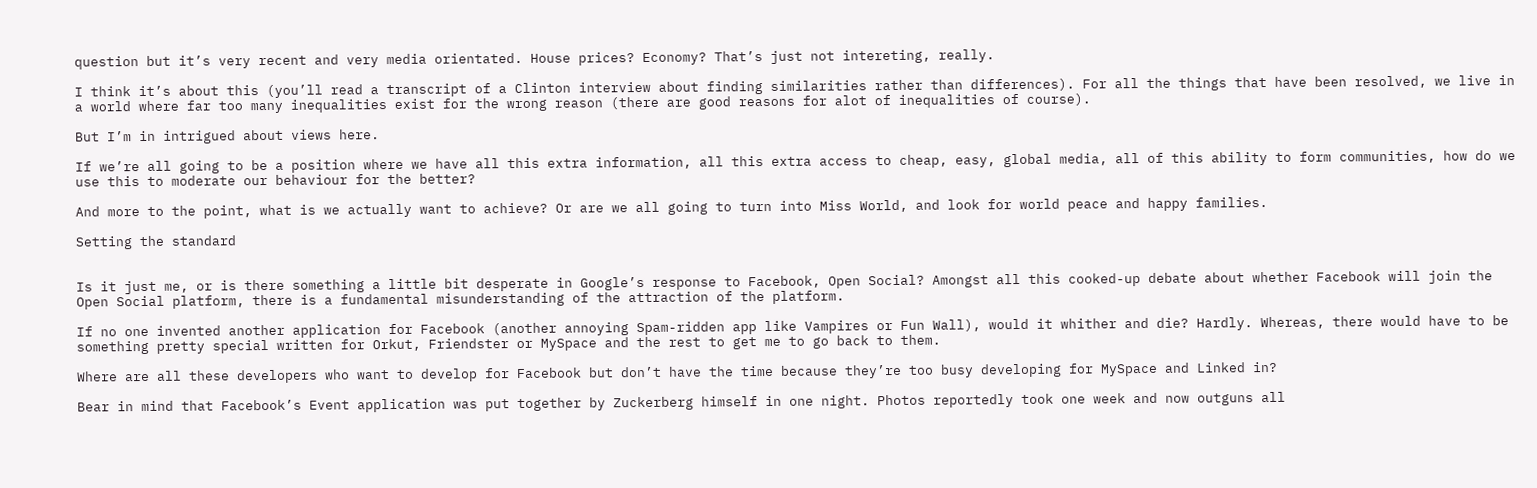question but it’s very recent and very media orientated. House prices? Economy? That’s just not intereting, really.

I think it’s about this (you’ll read a transcript of a Clinton interview about finding similarities rather than differences). For all the things that have been resolved, we live in a world where far too many inequalities exist for the wrong reason (there are good reasons for alot of inequalities of course).

But I’m in intrigued about views here.

If we’re all going to be a position where we have all this extra information, all this extra access to cheap, easy, global media, all of this ability to form communities, how do we use this to moderate our behaviour for the better?

And more to the point, what is we actually want to achieve? Or are we all going to turn into Miss World, and look for world peace and happy families.

Setting the standard


Is it just me, or is there something a little bit desperate in Google’s response to Facebook, Open Social? Amongst all this cooked-up debate about whether Facebook will join the Open Social platform, there is a fundamental misunderstanding of the attraction of the platform.

If no one invented another application for Facebook (another annoying Spam-ridden app like Vampires or Fun Wall), would it whither and die? Hardly. Whereas, there would have to be something pretty special written for Orkut, Friendster or MySpace and the rest to get me to go back to them.

Where are all these developers who want to develop for Facebook but don’t have the time because they’re too busy developing for MySpace and Linked in?

Bear in mind that Facebook’s Event application was put together by Zuckerberg himself in one night. Photos reportedly took one week and now outguns all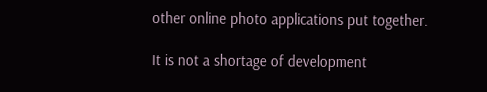other online photo applications put together.

It is not a shortage of development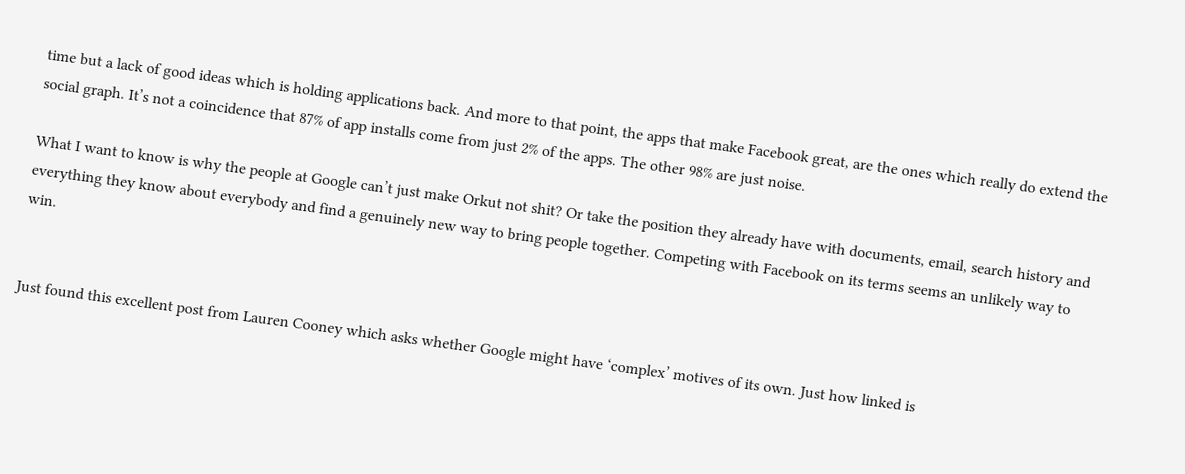time but a lack of good ideas which is holding applications back. And more to that point, the apps that make Facebook great, are the ones which really do extend the social graph. It’s not a coincidence that 87% of app installs come from just 2% of the apps. The other 98% are just noise.

What I want to know is why the people at Google can’t just make Orkut not shit? Or take the position they already have with documents, email, search history and everything they know about everybody and find a genuinely new way to bring people together. Competing with Facebook on its terms seems an unlikely way to win.


Just found this excellent post from Lauren Cooney which asks whether Google might have ‘complex’ motives of its own. Just how linked is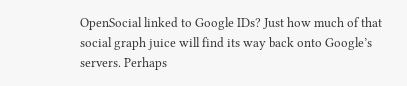OpenSocial linked to Google IDs? Just how much of that social graph juice will find its way back onto Google’s servers. Perhaps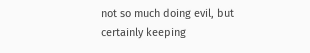not so much doing evil, but certainly keeping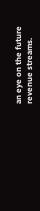an eye on the future revenue streams.